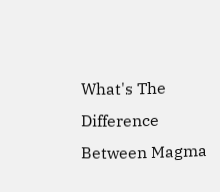What's The Difference Between Magma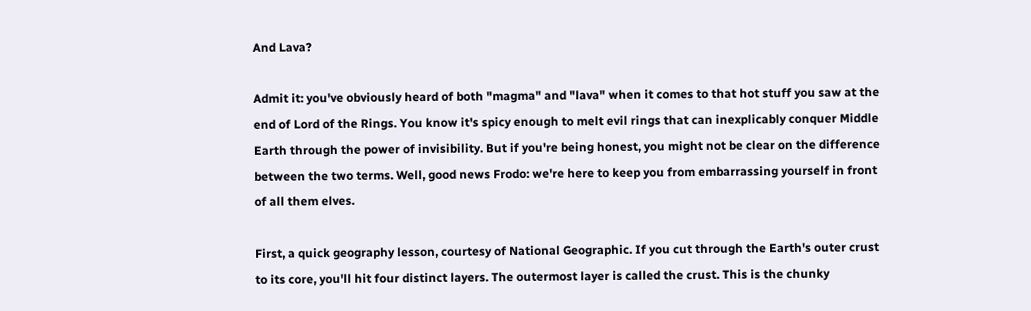And Lava?

Admit it: you've obviously heard of both "magma" and "lava" when it comes to that hot stuff you saw at the end of Lord of the Rings. You know it's spicy enough to melt evil rings that can inexplicably conquer Middle Earth through the power of invisibility. But if you're being honest, you might not be clear on the difference between the two terms. Well, good news Frodo: we're here to keep you from embarrassing yourself in front of all them elves.

First, a quick geography lesson, courtesy of National Geographic. If you cut through the Earth's outer crust to its core, you'll hit four distinct layers. The outermost layer is called the crust. This is the chunky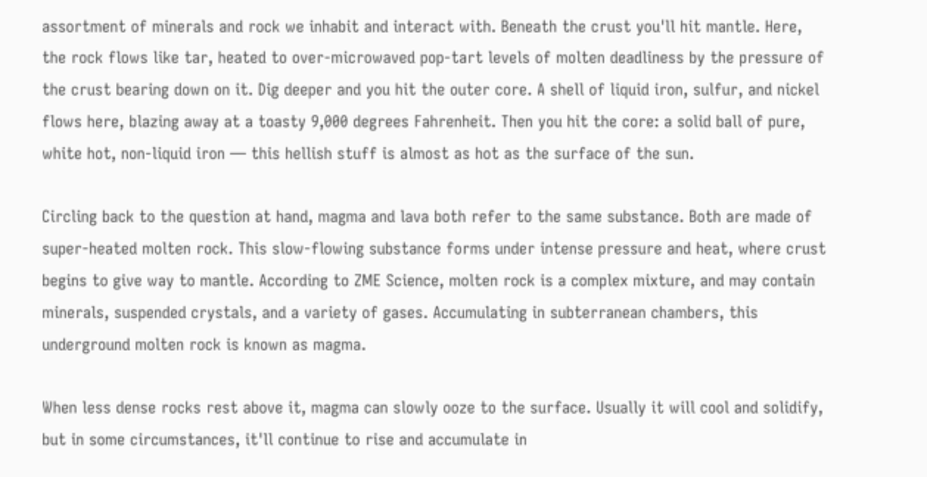assortment of minerals and rock we inhabit and interact with. Beneath the crust you'll hit mantle. Here, the rock flows like tar, heated to over-microwaved pop-tart levels of molten deadliness by the pressure of the crust bearing down on it. Dig deeper and you hit the outer core. A shell of liquid iron, sulfur, and nickel flows here, blazing away at a toasty 9,000 degrees Fahrenheit. Then you hit the core: a solid ball of pure, white hot, non-liquid iron — this hellish stuff is almost as hot as the surface of the sun.

Circling back to the question at hand, magma and lava both refer to the same substance. Both are made of super-heated molten rock. This slow-flowing substance forms under intense pressure and heat, where crust begins to give way to mantle. According to ZME Science, molten rock is a complex mixture, and may contain minerals, suspended crystals, and a variety of gases. Accumulating in subterranean chambers, this underground molten rock is known as magma.

When less dense rocks rest above it, magma can slowly ooze to the surface. Usually it will cool and solidify, but in some circumstances, it'll continue to rise and accumulate in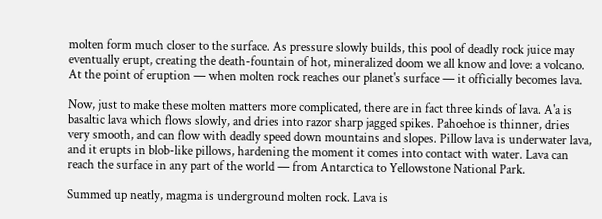molten form much closer to the surface. As pressure slowly builds, this pool of deadly rock juice may eventually erupt, creating the death-fountain of hot, mineralized doom we all know and love: a volcano. At the point of eruption — when molten rock reaches our planet's surface — it officially becomes lava.

Now, just to make these molten matters more complicated, there are in fact three kinds of lava. A'a is basaltic lava which flows slowly, and dries into razor sharp jagged spikes. Pahoehoe is thinner, dries very smooth, and can flow with deadly speed down mountains and slopes. Pillow lava is underwater lava, and it erupts in blob-like pillows, hardening the moment it comes into contact with water. Lava can reach the surface in any part of the world — from Antarctica to Yellowstone National Park.

Summed up neatly, magma is underground molten rock. Lava is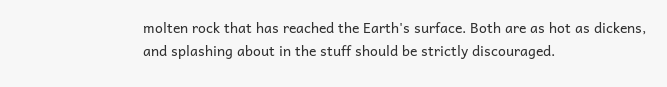molten rock that has reached the Earth's surface. Both are as hot as dickens, and splashing about in the stuff should be strictly discouraged.